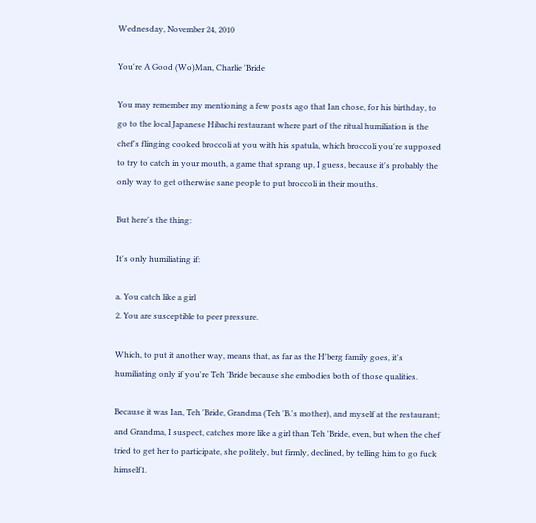Wednesday, November 24, 2010

You're A Good (Wo)Man, Charlie 'Bride

You may remember my mentioning a few posts ago that Ian chose, for his birthday, to go to the local Japanese Hibachi restaurant where part of the ritual humiliation is the chef's flinging cooked broccoli at you with his spatula, which broccoli you're supposed to try to catch in your mouth, a game that sprang up, I guess, because it's probably the only way to get otherwise sane people to put broccoli in their mouths.

But here's the thing:

It's only humiliating if:

a. You catch like a girl
2. You are susceptible to peer pressure.

Which, to put it another way, means that, as far as the H'berg family goes, it's humiliating only if you're Teh 'Bride because she embodies both of those qualities.

Because it was Ian, Teh 'Bride, Grandma (Teh 'B.'s mother), and myself at the restaurant; and Grandma, I suspect, catches more like a girl than Teh 'Bride, even, but when the chef tried to get her to participate, she politely, but firmly, declined, by telling him to go fuck himself1.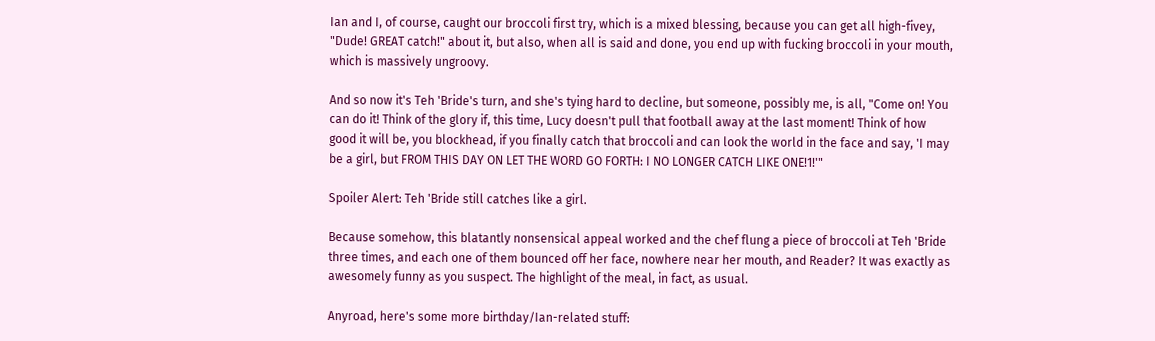Ian and I, of course, caught our broccoli first try, which is a mixed blessing, because you can get all high-fivey, "Dude! GREAT catch!" about it, but also, when all is said and done, you end up with fucking broccoli in your mouth, which is massively ungroovy.

And so now it's Teh 'Bride's turn, and she's tying hard to decline, but someone, possibly me, is all, "Come on! You can do it! Think of the glory if, this time, Lucy doesn't pull that football away at the last moment! Think of how good it will be, you blockhead, if you finally catch that broccoli and can look the world in the face and say, 'I may be a girl, but FROM THIS DAY ON LET THE WORD GO FORTH: I NO LONGER CATCH LIKE ONE!1!'"

Spoiler Alert: Teh 'Bride still catches like a girl.

Because somehow, this blatantly nonsensical appeal worked and the chef flung a piece of broccoli at Teh 'Bride three times, and each one of them bounced off her face, nowhere near her mouth, and Reader? It was exactly as awesomely funny as you suspect. The highlight of the meal, in fact, as usual.

Anyroad, here's some more birthday/Ian-related stuff: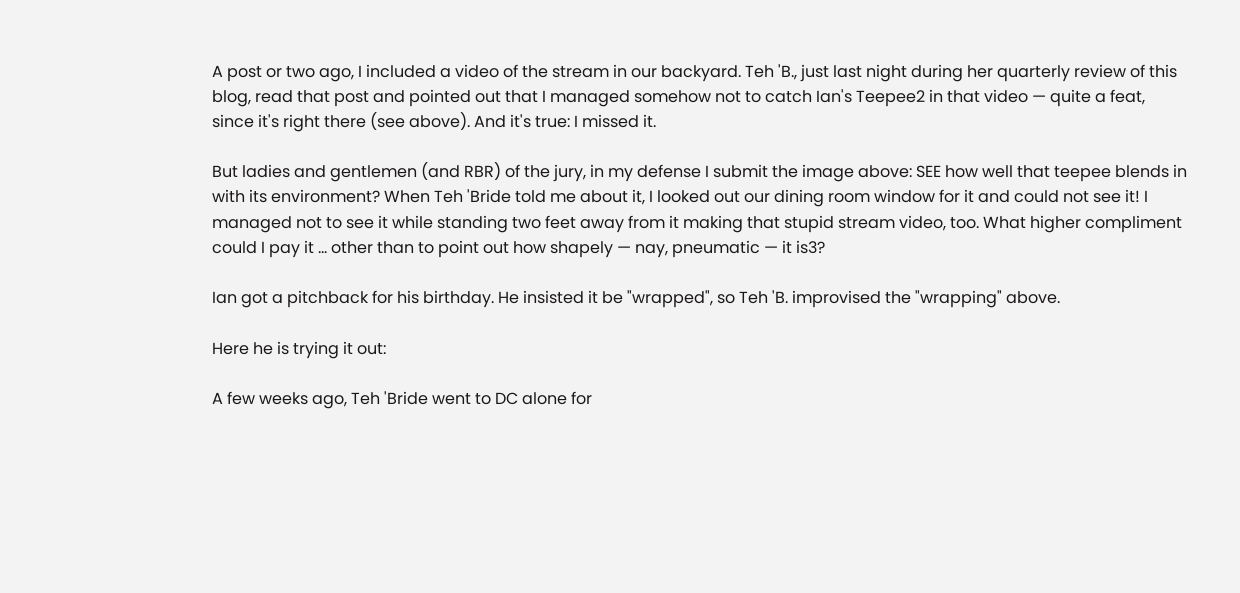A post or two ago, I included a video of the stream in our backyard. Teh 'B., just last night during her quarterly review of this blog, read that post and pointed out that I managed somehow not to catch Ian's Teepee2 in that video — quite a feat, since it's right there (see above). And it's true: I missed it.

But ladies and gentlemen (and RBR) of the jury, in my defense I submit the image above: SEE how well that teepee blends in with its environment? When Teh 'Bride told me about it, I looked out our dining room window for it and could not see it! I managed not to see it while standing two feet away from it making that stupid stream video, too. What higher compliment could I pay it ... other than to point out how shapely — nay, pneumatic — it is3?

Ian got a pitchback for his birthday. He insisted it be "wrapped", so Teh 'B. improvised the "wrapping" above.

Here he is trying it out:

A few weeks ago, Teh 'Bride went to DC alone for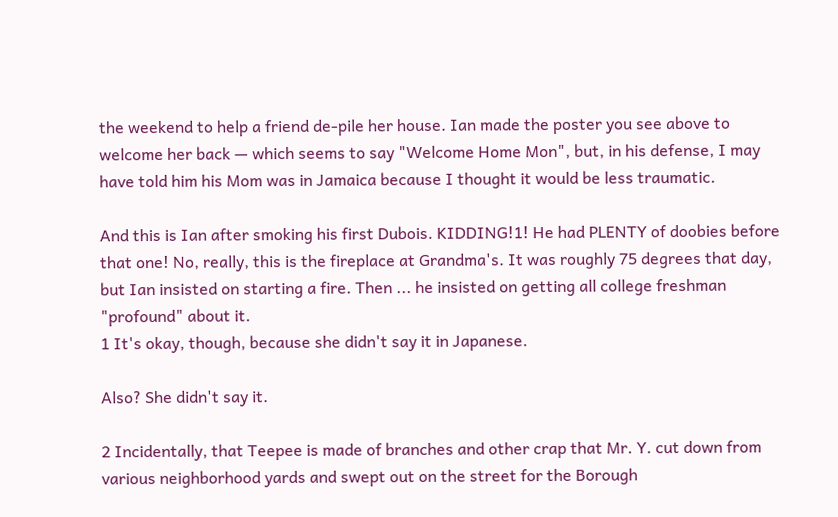the weekend to help a friend de-pile her house. Ian made the poster you see above to welcome her back — which seems to say "Welcome Home Mon", but, in his defense, I may have told him his Mom was in Jamaica because I thought it would be less traumatic.

And this is Ian after smoking his first Dubois. KIDDING!1! He had PLENTY of doobies before that one! No, really, this is the fireplace at Grandma's. It was roughly 75 degrees that day, but Ian insisted on starting a fire. Then ... he insisted on getting all college freshman "profound" about it.
1 It's okay, though, because she didn't say it in Japanese.

Also? She didn't say it.

2 Incidentally, that Teepee is made of branches and other crap that Mr. Y. cut down from various neighborhood yards and swept out on the street for the Borough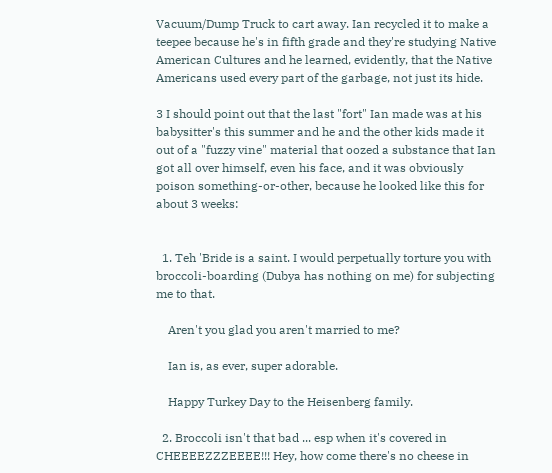Vacuum/Dump Truck to cart away. Ian recycled it to make a teepee because he's in fifth grade and they're studying Native American Cultures and he learned, evidently, that the Native Americans used every part of the garbage, not just its hide.

3 I should point out that the last "fort" Ian made was at his babysitter's this summer and he and the other kids made it out of a "fuzzy vine" material that oozed a substance that Ian got all over himself, even his face, and it was obviously poison something-or-other, because he looked like this for about 3 weeks:


  1. Teh 'Bride is a saint. I would perpetually torture you with broccoli-boarding (Dubya has nothing on me) for subjecting me to that.

    Aren't you glad you aren't married to me?

    Ian is, as ever, super adorable.

    Happy Turkey Day to the Heisenberg family.

  2. Broccoli isn't that bad ... esp when it's covered in CHEEEEZZZEEEE!!! Hey, how come there's no cheese in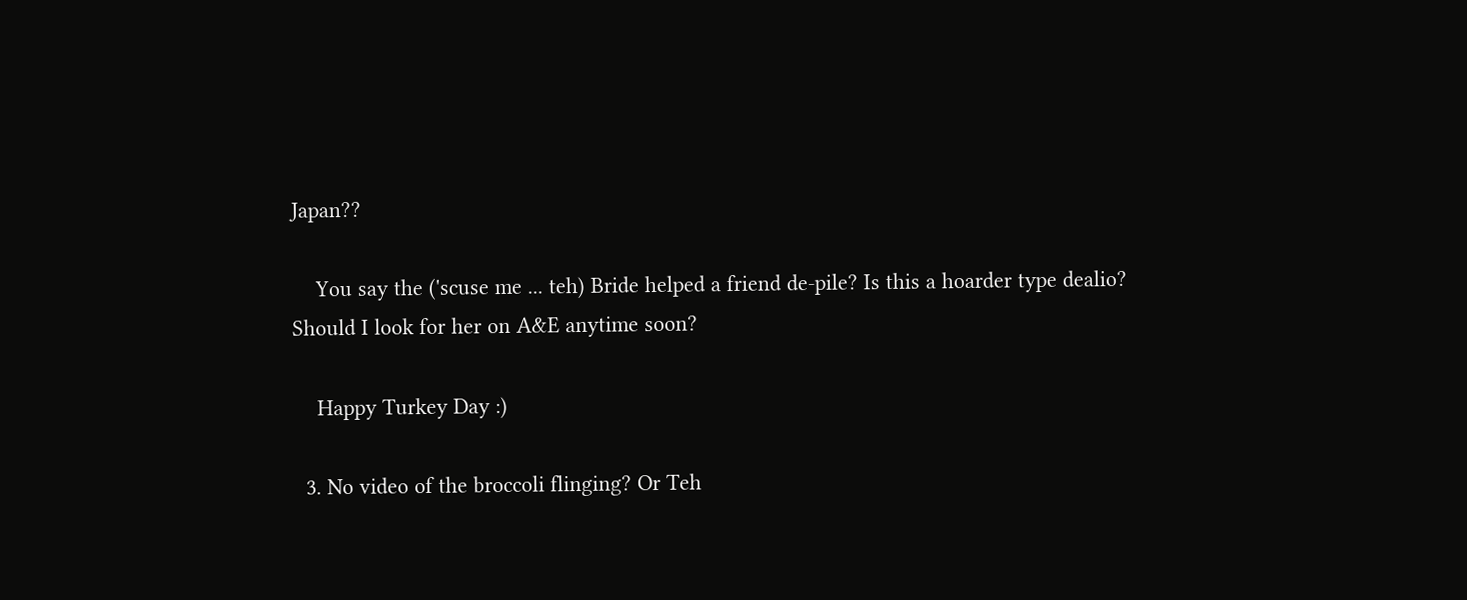Japan??

    You say the ('scuse me ... teh) Bride helped a friend de-pile? Is this a hoarder type dealio? Should I look for her on A&E anytime soon?

    Happy Turkey Day :)

  3. No video of the broccoli flinging? Or Teh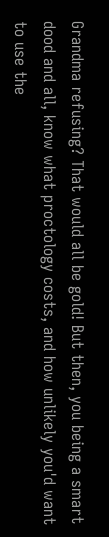Grandma refusing? That would all be gold! But then, you being a smart dood and all, know what proctology costs, and how unlikely you'd want to use the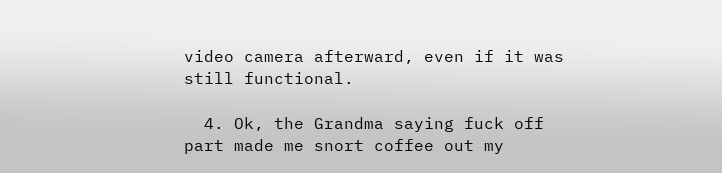video camera afterward, even if it was still functional.

  4. Ok, the Grandma saying fuck off part made me snort coffee out my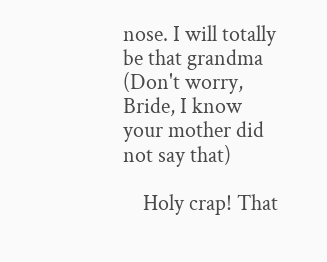nose. I will totally be that grandma (Don't worry, Bride, I know your mother did not say that)

    Holy crap! That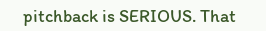pitchback is SERIOUS. That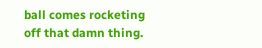ball comes rocketing off that damn thing.